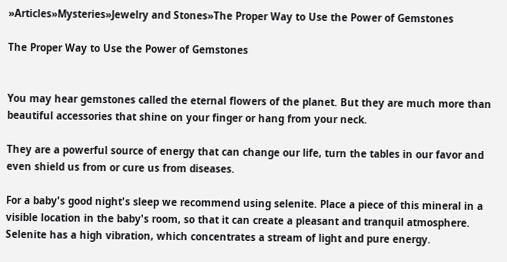»Articles»Mysteries»Jewelry and Stones»The Proper Way to Use the Power of Gemstones

The Proper Way to Use the Power of Gemstones


You may hear gemstones called the eternal flowers of the planet. But they are much more than beautiful accessories that shine on your finger or hang from your neck.

They are a powerful source of energy that can change our life, turn the tables in our favor and even shield us from or cure us from diseases.

For a baby's good night's sleep we recommend using selenite. Place a piece of this mineral in a visible location in the baby's room, so that it can create a pleasant and tranquil atmosphere. Selenite has a high vibration, which concentrates a stream of light and pure energy.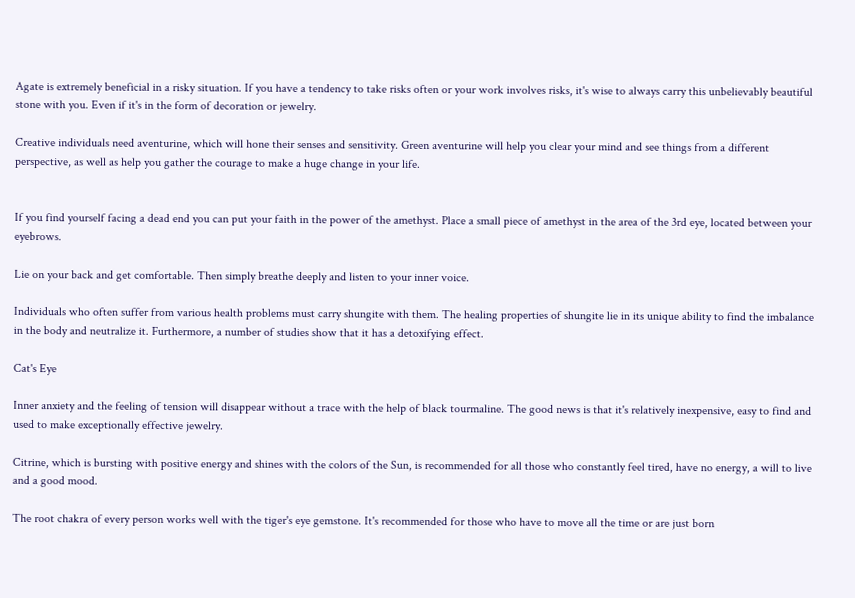Agate is extremely beneficial in a risky situation. If you have a tendency to take risks often or your work involves risks, it's wise to always carry this unbelievably beautiful stone with you. Even if it's in the form of decoration or jewelry.

Creative individuals need aventurine, which will hone their senses and sensitivity. Green aventurine will help you clear your mind and see things from a different perspective, as well as help you gather the courage to make a huge change in your life.


If you find yourself facing a dead end you can put your faith in the power of the amethyst. Place a small piece of amethyst in the area of the 3rd eye, located between your eyebrows.

Lie on your back and get comfortable. Then simply breathe deeply and listen to your inner voice.

Individuals who often suffer from various health problems must carry shungite with them. The healing properties of shungite lie in its unique ability to find the imbalance in the body and neutralize it. Furthermore, a number of studies show that it has a detoxifying effect.

Cat's Eye

Inner anxiety and the feeling of tension will disappear without a trace with the help of black tourmaline. The good news is that it's relatively inexpensive, easy to find and used to make exceptionally effective jewelry.

Citrine, which is bursting with positive energy and shines with the colors of the Sun, is recommended for all those who constantly feel tired, have no energy, a will to live and a good mood.

The root chakra of every person works well with the tiger's eye gemstone. It's recommended for those who have to move all the time or are just born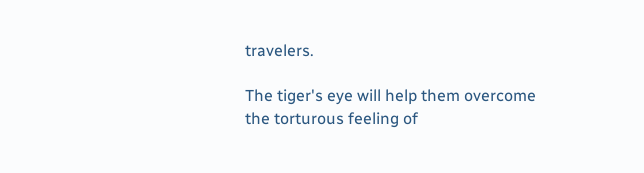travelers.

The tiger's eye will help them overcome the torturous feeling of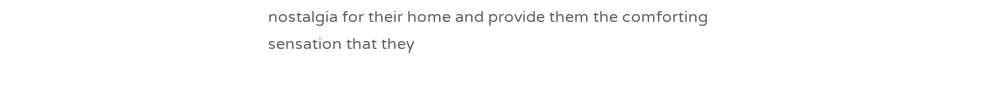nostalgia for their home and provide them the comforting sensation that they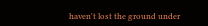haven't lost the ground under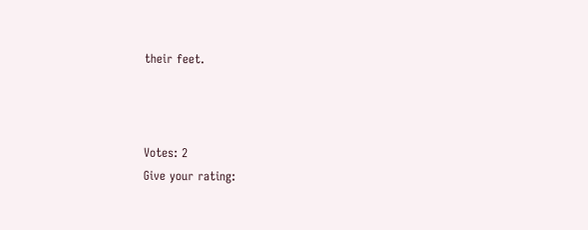their feet.



Votes: 2
Give your rating: